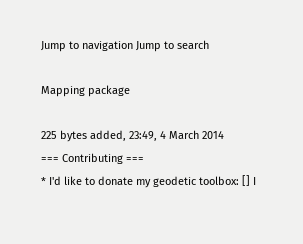Jump to navigation Jump to search

Mapping package

225 bytes added, 23:49, 4 March 2014
=== Contributing ===
* I'd like to donate my geodetic toolbox: [] I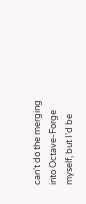can't do the merging into Octave-Forge myself, but I'd be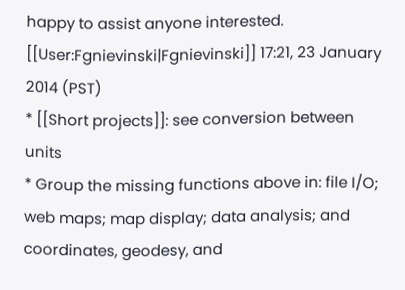happy to assist anyone interested. [[User:Fgnievinski|Fgnievinski]] 17:21, 23 January 2014 (PST)
* [[Short projects]]: see conversion between units
* Group the missing functions above in: file I/O; web maps; map display; data analysis; and coordinates, geodesy, and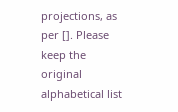projections, as per []. Please keep the original alphabetical list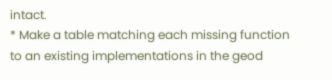intact.
* Make a table matching each missing function to an existing implementations in the geod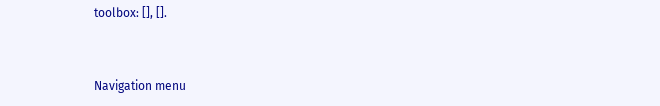toolbox: [], [].


Navigation menu